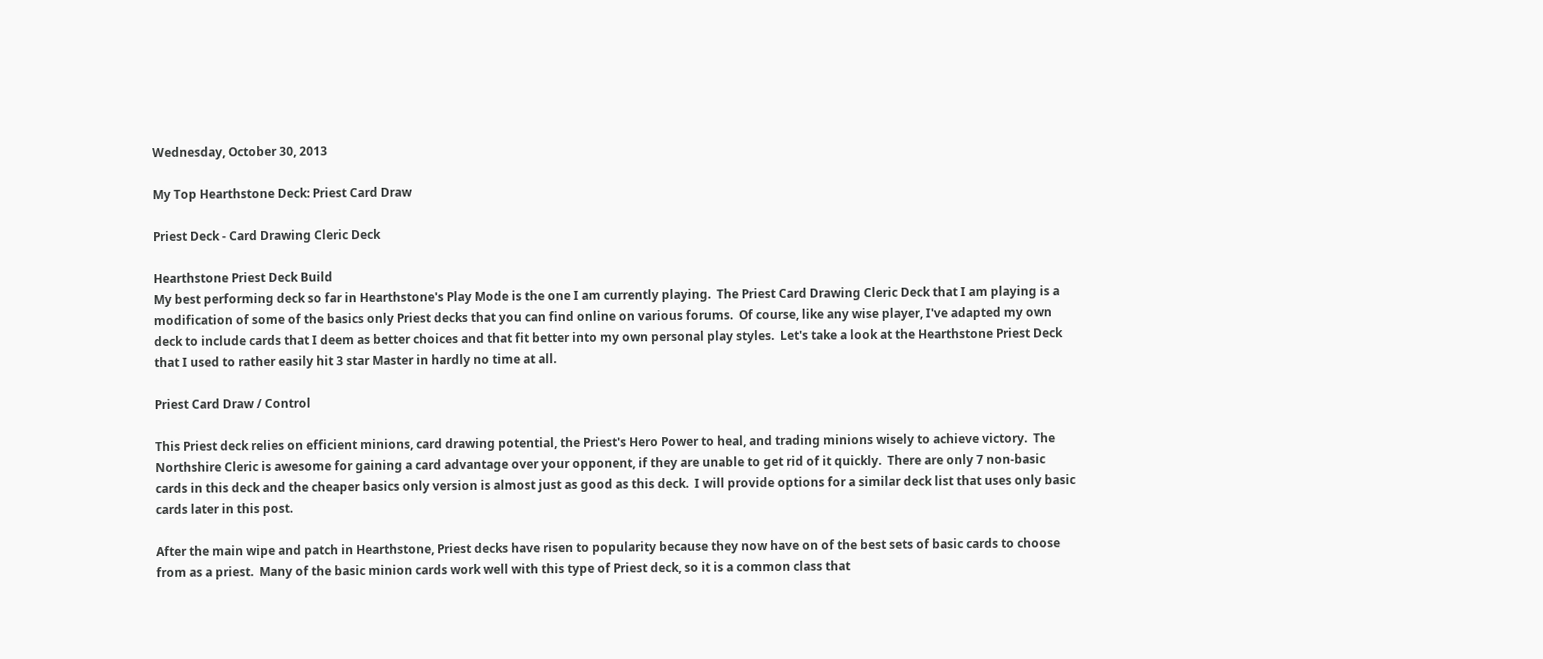Wednesday, October 30, 2013

My Top Hearthstone Deck: Priest Card Draw

Priest Deck - Card Drawing Cleric Deck

Hearthstone Priest Deck Build
My best performing deck so far in Hearthstone's Play Mode is the one I am currently playing.  The Priest Card Drawing Cleric Deck that I am playing is a modification of some of the basics only Priest decks that you can find online on various forums.  Of course, like any wise player, I've adapted my own deck to include cards that I deem as better choices and that fit better into my own personal play styles.  Let's take a look at the Hearthstone Priest Deck that I used to rather easily hit 3 star Master in hardly no time at all.

Priest Card Draw / Control

This Priest deck relies on efficient minions, card drawing potential, the Priest's Hero Power to heal, and trading minions wisely to achieve victory.  The Northshire Cleric is awesome for gaining a card advantage over your opponent, if they are unable to get rid of it quickly.  There are only 7 non-basic cards in this deck and the cheaper basics only version is almost just as good as this deck.  I will provide options for a similar deck list that uses only basic cards later in this post.

After the main wipe and patch in Hearthstone, Priest decks have risen to popularity because they now have on of the best sets of basic cards to choose from as a priest.  Many of the basic minion cards work well with this type of Priest deck, so it is a common class that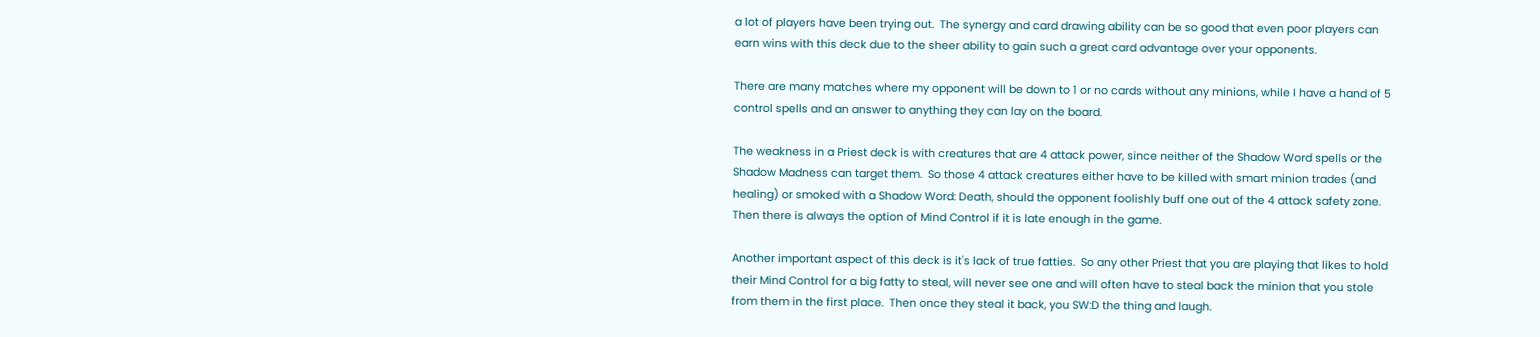a lot of players have been trying out.  The synergy and card drawing ability can be so good that even poor players can earn wins with this deck due to the sheer ability to gain such a great card advantage over your opponents.

There are many matches where my opponent will be down to 1 or no cards without any minions, while I have a hand of 5 control spells and an answer to anything they can lay on the board.

The weakness in a Priest deck is with creatures that are 4 attack power, since neither of the Shadow Word spells or the Shadow Madness can target them.  So those 4 attack creatures either have to be killed with smart minion trades (and healing) or smoked with a Shadow Word: Death, should the opponent foolishly buff one out of the 4 attack safety zone.  Then there is always the option of Mind Control if it is late enough in the game.

Another important aspect of this deck is it's lack of true fatties.  So any other Priest that you are playing that likes to hold their Mind Control for a big fatty to steal, will never see one and will often have to steal back the minion that you stole from them in the first place.  Then once they steal it back, you SW:D the thing and laugh.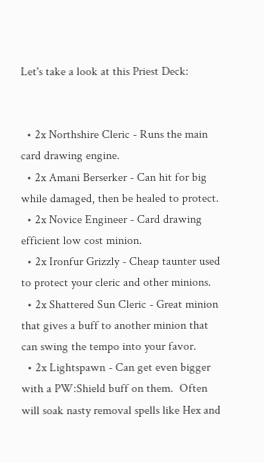Let's take a look at this Priest Deck:


  • 2x Northshire Cleric - Runs the main card drawing engine.
  • 2x Amani Berserker - Can hit for big while damaged, then be healed to protect.
  • 2x Novice Engineer - Card drawing efficient low cost minion.
  • 2x Ironfur Grizzly - Cheap taunter used to protect your cleric and other minions.
  • 2x Shattered Sun Cleric - Great minion that gives a buff to another minion that can swing the tempo into your favor.
  • 2x Lightspawn - Can get even bigger with a PW:Shield buff on them.  Often will soak nasty removal spells like Hex and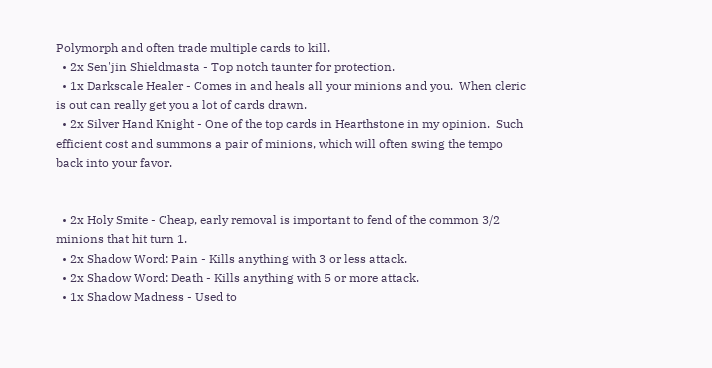Polymorph and often trade multiple cards to kill.
  • 2x Sen'jin Shieldmasta - Top notch taunter for protection.
  • 1x Darkscale Healer - Comes in and heals all your minions and you.  When cleric is out can really get you a lot of cards drawn.
  • 2x Silver Hand Knight - One of the top cards in Hearthstone in my opinion.  Such efficient cost and summons a pair of minions, which will often swing the tempo back into your favor.


  • 2x Holy Smite - Cheap, early removal is important to fend of the common 3/2 minions that hit turn 1.
  • 2x Shadow Word: Pain - Kills anything with 3 or less attack.
  • 2x Shadow Word: Death - Kills anything with 5 or more attack.
  • 1x Shadow Madness - Used to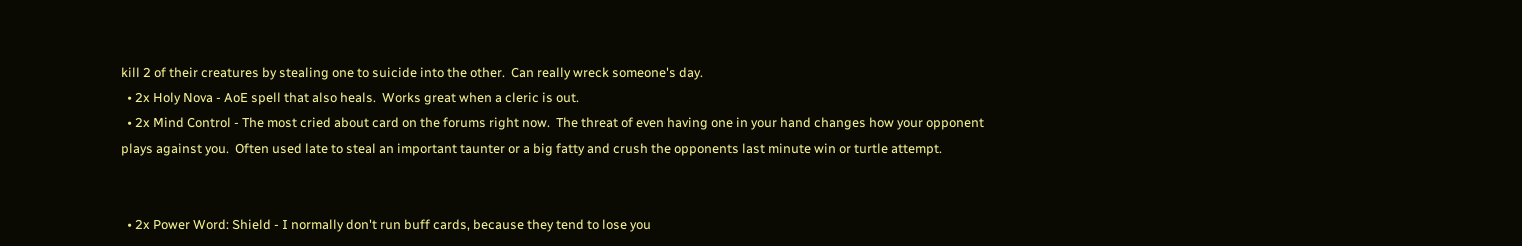kill 2 of their creatures by stealing one to suicide into the other.  Can really wreck someone's day.
  • 2x Holy Nova - AoE spell that also heals.  Works great when a cleric is out.
  • 2x Mind Control - The most cried about card on the forums right now.  The threat of even having one in your hand changes how your opponent plays against you.  Often used late to steal an important taunter or a big fatty and crush the opponents last minute win or turtle attempt.


  • 2x Power Word: Shield - I normally don't run buff cards, because they tend to lose you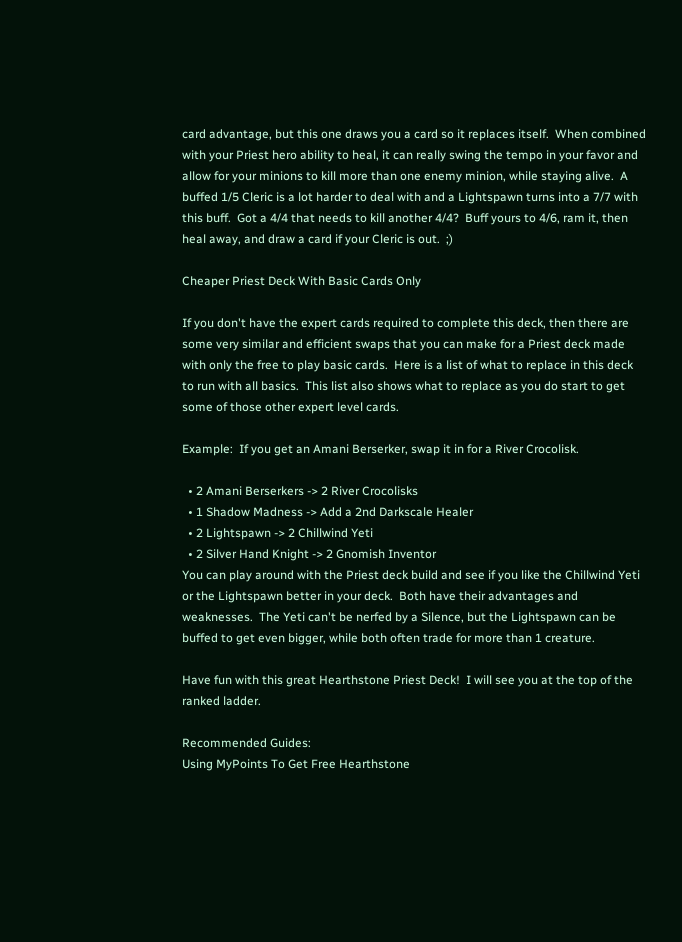card advantage, but this one draws you a card so it replaces itself.  When combined with your Priest hero ability to heal, it can really swing the tempo in your favor and allow for your minions to kill more than one enemy minion, while staying alive.  A buffed 1/5 Cleric is a lot harder to deal with and a Lightspawn turns into a 7/7 with this buff.  Got a 4/4 that needs to kill another 4/4?  Buff yours to 4/6, ram it, then heal away, and draw a card if your Cleric is out.  ;)

Cheaper Priest Deck With Basic Cards Only

If you don't have the expert cards required to complete this deck, then there are some very similar and efficient swaps that you can make for a Priest deck made with only the free to play basic cards.  Here is a list of what to replace in this deck to run with all basics.  This list also shows what to replace as you do start to get some of those other expert level cards.

Example:  If you get an Amani Berserker, swap it in for a River Crocolisk.

  • 2 Amani Berserkers -> 2 River Crocolisks
  • 1 Shadow Madness -> Add a 2nd Darkscale Healer
  • 2 Lightspawn -> 2 Chillwind Yeti
  • 2 Silver Hand Knight -> 2 Gnomish Inventor
You can play around with the Priest deck build and see if you like the Chillwind Yeti or the Lightspawn better in your deck.  Both have their advantages and weaknesses.  The Yeti can't be nerfed by a Silence, but the Lightspawn can be buffed to get even bigger, while both often trade for more than 1 creature.

Have fun with this great Hearthstone Priest Deck!  I will see you at the top of the ranked ladder.

Recommended Guides:
Using MyPoints To Get Free Hearthstone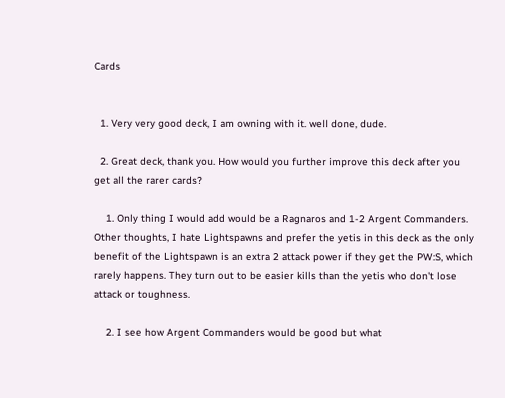Cards


  1. Very very good deck, I am owning with it. well done, dude.

  2. Great deck, thank you. How would you further improve this deck after you get all the rarer cards?

    1. Only thing I would add would be a Ragnaros and 1-2 Argent Commanders. Other thoughts, I hate Lightspawns and prefer the yetis in this deck as the only benefit of the Lightspawn is an extra 2 attack power if they get the PW:S, which rarely happens. They turn out to be easier kills than the yetis who don't lose attack or toughness.

    2. I see how Argent Commanders would be good but what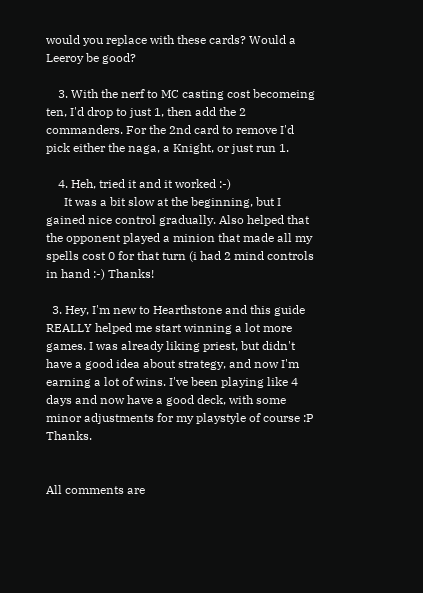would you replace with these cards? Would a Leeroy be good?

    3. With the nerf to MC casting cost becomeing ten, I'd drop to just 1, then add the 2 commanders. For the 2nd card to remove I'd pick either the naga, a Knight, or just run 1.

    4. Heh, tried it and it worked :-)
      It was a bit slow at the beginning, but I gained nice control gradually. Also helped that the opponent played a minion that made all my spells cost 0 for that turn (i had 2 mind controls in hand :-) Thanks!

  3. Hey, I'm new to Hearthstone and this guide REALLY helped me start winning a lot more games. I was already liking priest, but didn't have a good idea about strategy, and now I'm earning a lot of wins. I've been playing like 4 days and now have a good deck, with some minor adjustments for my playstyle of course :P Thanks.


All comments are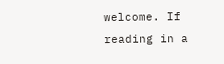welcome. If reading in a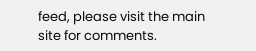feed, please visit the main site for comments.